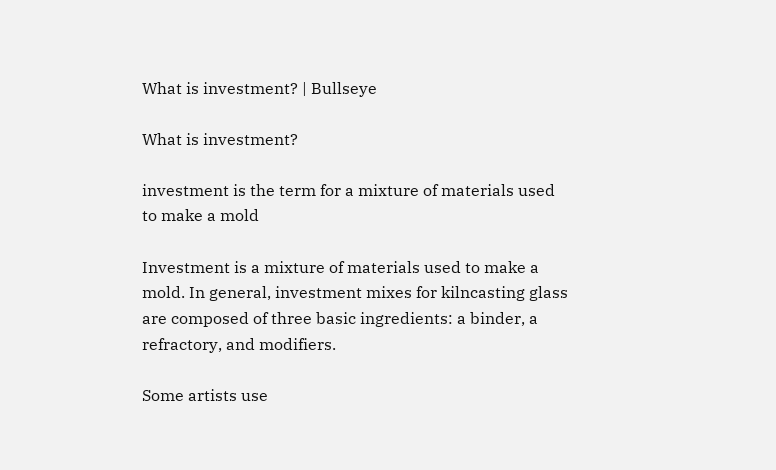What is investment? | Bullseye

What is investment?

investment is the term for a mixture of materials used to make a mold

Investment is a mixture of materials used to make a mold. In general, investment mixes for kilncasting glass are composed of three basic ingredients: a binder, a refractory, and modifiers.

Some artists use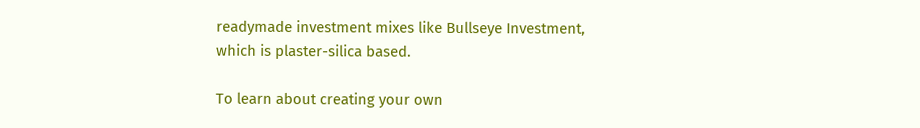readymade investment mixes like Bullseye Investment, which is plaster-silica based.

To learn about creating your own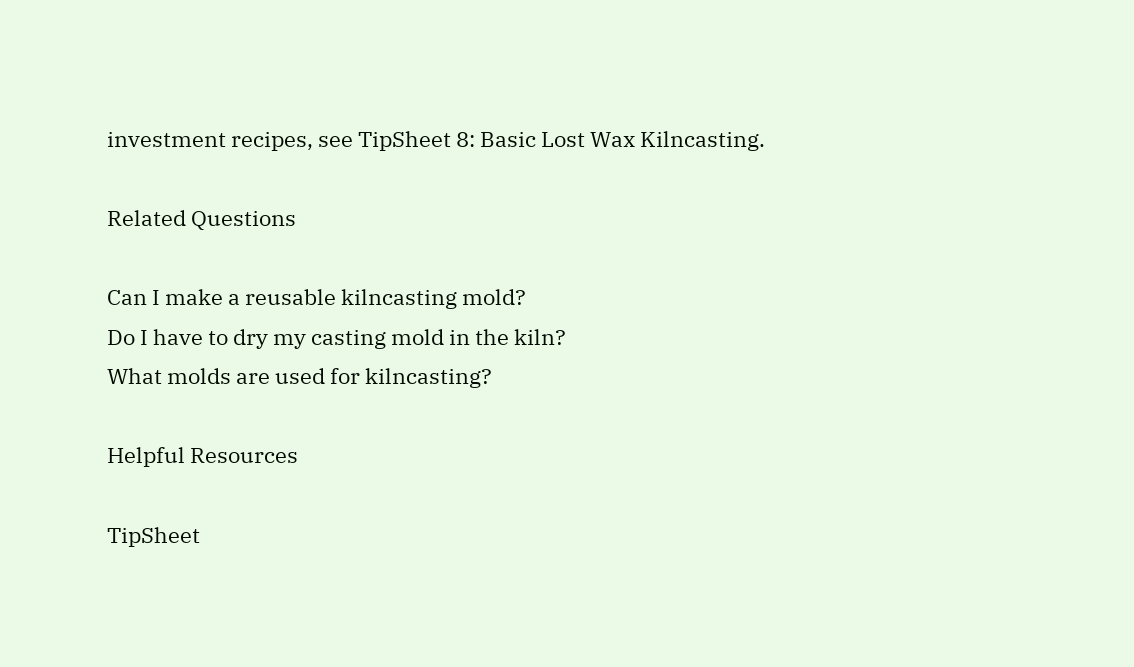investment recipes, see TipSheet 8: Basic Lost Wax Kilncasting.

Related Questions

Can I make a reusable kilncasting mold?
Do I have to dry my casting mold in the kiln?
What molds are used for kilncasting?

Helpful Resources

TipSheet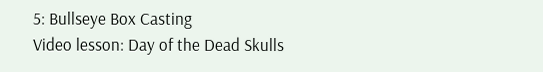5: Bullseye Box Casting
Video lesson: Day of the Dead Skulls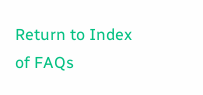Return to Index of FAQs